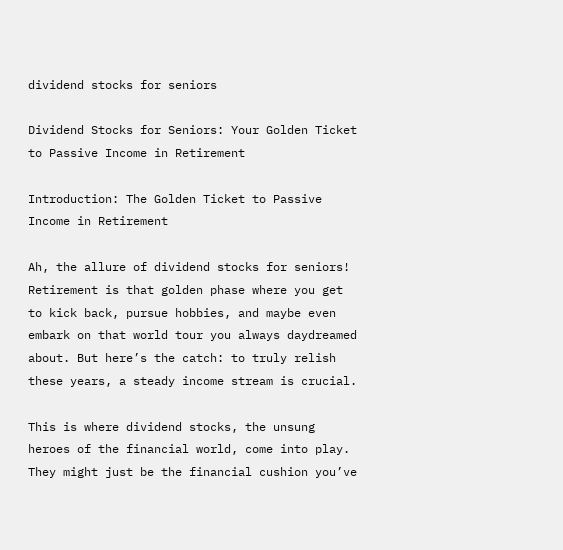dividend stocks for seniors

Dividend Stocks for Seniors: Your Golden Ticket to Passive Income in Retirement

Introduction: The Golden Ticket to Passive Income in Retirement

Ah, the allure of dividend stocks for seniors! Retirement is that golden phase where you get to kick back, pursue hobbies, and maybe even embark on that world tour you always daydreamed about. But here’s the catch: to truly relish these years, a steady income stream is crucial.

This is where dividend stocks, the unsung heroes of the financial world, come into play. They might just be the financial cushion you’ve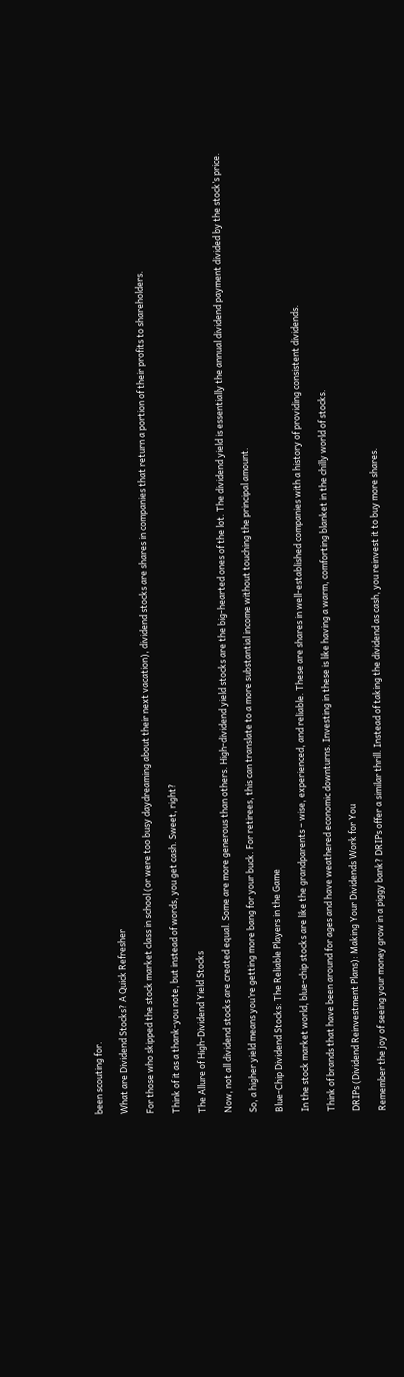been scouting for.

What are Dividend Stocks? A Quick Refresher

For those who skipped the stock market class in school (or were too busy daydreaming about their next vacation), dividend stocks are shares in companies that return a portion of their profits to shareholders.

Think of it as a thank-you note, but instead of words, you get cash. Sweet, right?

The Allure of High-Dividend Yield Stocks

Now, not all dividend stocks are created equal. Some are more generous than others. High-dividend yield stocks are the big-hearted ones of the lot. The dividend yield is essentially the annual dividend payment divided by the stock’s price.

So, a higher yield means you’re getting more bang for your buck. For retirees, this can translate to a more substantial income without touching the principal amount.

Blue-Chip Dividend Stocks: The Reliable Players in the Game

In the stock market world, blue-chip stocks are like the grandparents – wise, experienced, and reliable. These are shares in well-established companies with a history of providing consistent dividends.

Think of brands that have been around for ages and have weathered economic downturns. Investing in these is like having a warm, comforting blanket in the chilly world of stocks.

DRIPs (Dividend Reinvestment Plans): Making Your Dividends Work for You

Remember the joy of seeing your money grow in a piggy bank? DRIPs offer a similar thrill. Instead of taking the dividend as cash, you reinvest it to buy more shares.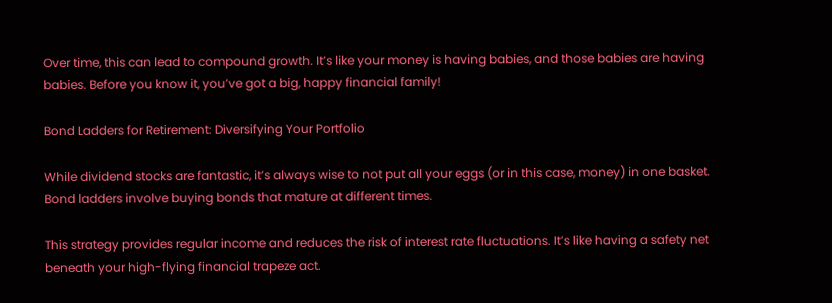Over time, this can lead to compound growth. It’s like your money is having babies, and those babies are having babies. Before you know it, you’ve got a big, happy financial family!

Bond Ladders for Retirement: Diversifying Your Portfolio

While dividend stocks are fantastic, it’s always wise to not put all your eggs (or in this case, money) in one basket. Bond ladders involve buying bonds that mature at different times.

This strategy provides regular income and reduces the risk of interest rate fluctuations. It’s like having a safety net beneath your high-flying financial trapeze act.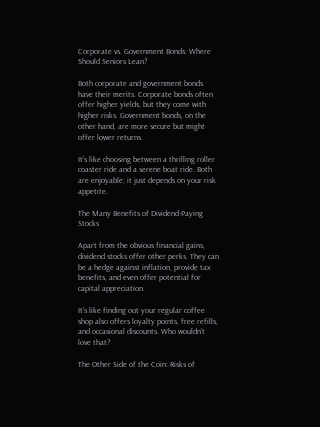Corporate vs. Government Bonds: Where Should Seniors Lean?

Both corporate and government bonds have their merits. Corporate bonds often offer higher yields, but they come with higher risks. Government bonds, on the other hand, are more secure but might offer lower returns.

It’s like choosing between a thrilling roller coaster ride and a serene boat ride. Both are enjoyable; it just depends on your risk appetite.

The Many Benefits of Dividend-Paying Stocks

Apart from the obvious financial gains, dividend stocks offer other perks. They can be a hedge against inflation, provide tax benefits, and even offer potential for capital appreciation.

It’s like finding out your regular coffee shop also offers loyalty points, free refills, and occasional discounts. Who wouldn’t love that?

The Other Side of the Coin: Risks of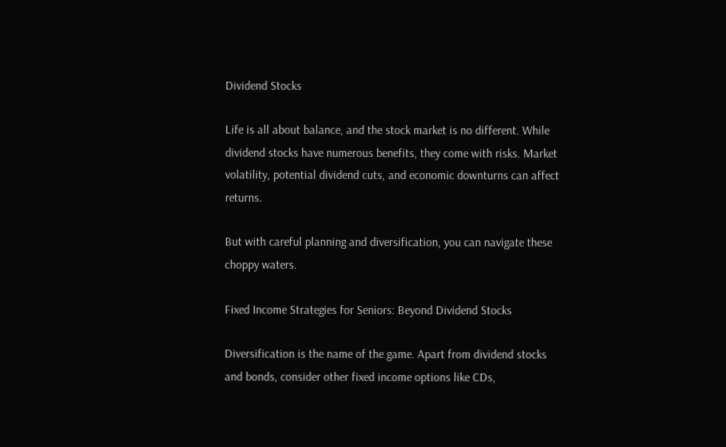Dividend Stocks

Life is all about balance, and the stock market is no different. While dividend stocks have numerous benefits, they come with risks. Market volatility, potential dividend cuts, and economic downturns can affect returns.

But with careful planning and diversification, you can navigate these choppy waters.

Fixed Income Strategies for Seniors: Beyond Dividend Stocks

Diversification is the name of the game. Apart from dividend stocks and bonds, consider other fixed income options like CDs,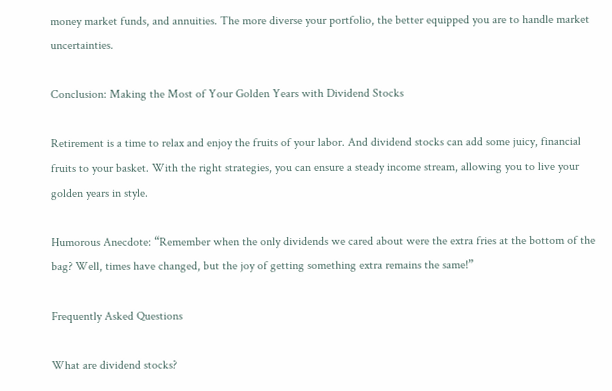money market funds, and annuities. The more diverse your portfolio, the better equipped you are to handle market uncertainties.

Conclusion: Making the Most of Your Golden Years with Dividend Stocks

Retirement is a time to relax and enjoy the fruits of your labor. And dividend stocks can add some juicy, financial fruits to your basket. With the right strategies, you can ensure a steady income stream, allowing you to live your golden years in style.

Humorous Anecdote: “Remember when the only dividends we cared about were the extra fries at the bottom of the bag? Well, times have changed, but the joy of getting something extra remains the same!”

Frequently Asked Questions

What are dividend stocks?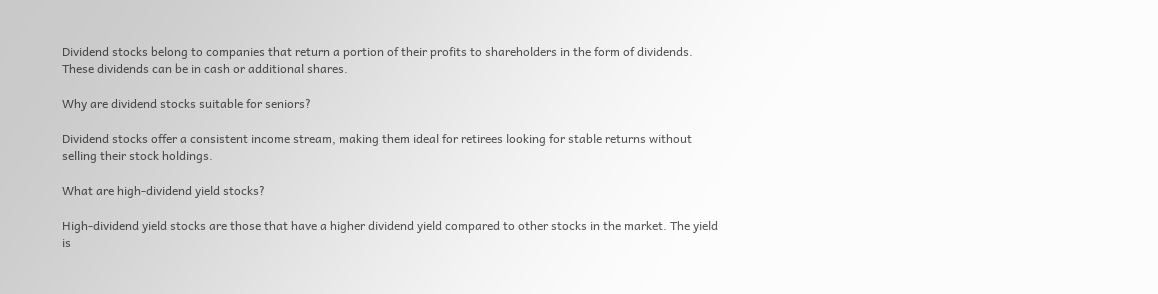Dividend stocks belong to companies that return a portion of their profits to shareholders in the form of dividends. These dividends can be in cash or additional shares.

Why are dividend stocks suitable for seniors?

Dividend stocks offer a consistent income stream, making them ideal for retirees looking for stable returns without selling their stock holdings.

What are high-dividend yield stocks?

High-dividend yield stocks are those that have a higher dividend yield compared to other stocks in the market. The yield is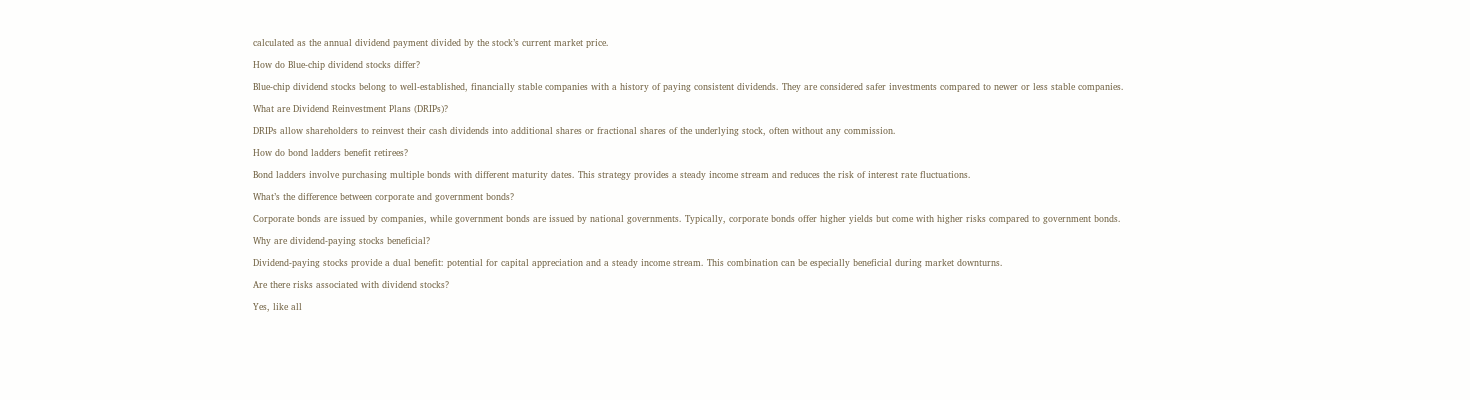calculated as the annual dividend payment divided by the stock’s current market price.

How do Blue-chip dividend stocks differ?

Blue-chip dividend stocks belong to well-established, financially stable companies with a history of paying consistent dividends. They are considered safer investments compared to newer or less stable companies.

What are Dividend Reinvestment Plans (DRIPs)?

DRIPs allow shareholders to reinvest their cash dividends into additional shares or fractional shares of the underlying stock, often without any commission.

How do bond ladders benefit retirees?

Bond ladders involve purchasing multiple bonds with different maturity dates. This strategy provides a steady income stream and reduces the risk of interest rate fluctuations.

What’s the difference between corporate and government bonds?

Corporate bonds are issued by companies, while government bonds are issued by national governments. Typically, corporate bonds offer higher yields but come with higher risks compared to government bonds.

Why are dividend-paying stocks beneficial?

Dividend-paying stocks provide a dual benefit: potential for capital appreciation and a steady income stream. This combination can be especially beneficial during market downturns.

Are there risks associated with dividend stocks?

Yes, like all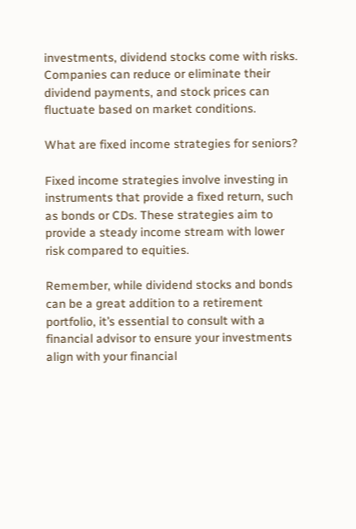investments, dividend stocks come with risks. Companies can reduce or eliminate their dividend payments, and stock prices can fluctuate based on market conditions.

What are fixed income strategies for seniors?

Fixed income strategies involve investing in instruments that provide a fixed return, such as bonds or CDs. These strategies aim to provide a steady income stream with lower risk compared to equities.

Remember, while dividend stocks and bonds can be a great addition to a retirement portfolio, it’s essential to consult with a financial advisor to ensure your investments align with your financial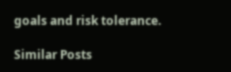goals and risk tolerance.

Similar Posts